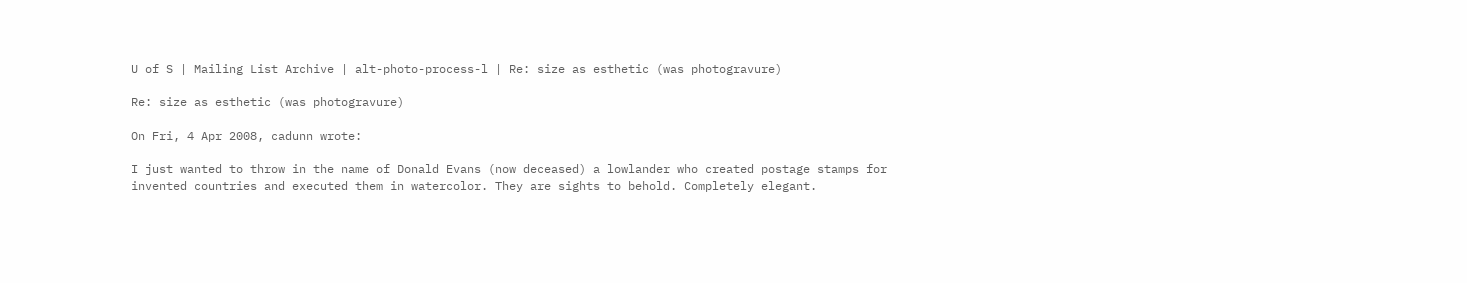U of S | Mailing List Archive | alt-photo-process-l | Re: size as esthetic (was photogravure)

Re: size as esthetic (was photogravure)

On Fri, 4 Apr 2008, cadunn wrote:

I just wanted to throw in the name of Donald Evans (now deceased) a lowlander who created postage stamps for invented countries and executed them in watercolor. They are sights to behold. Completely elegant.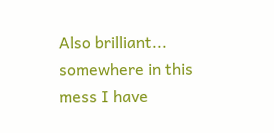Also brilliant... somewhere in this mess I have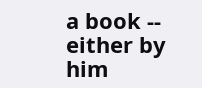a book -- either by him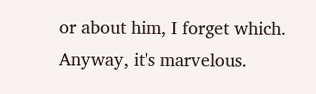or about him, I forget which. Anyway, it's marvelous.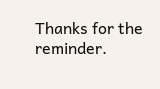Thanks for the reminder.